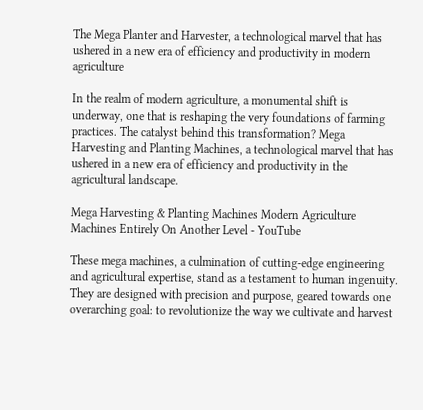The Mega Planter and Harvester, a technological marvel that has ushered in a new era of efficiency and productivity in modern agriculture

In the realm of modern agriculture, a monumental shift is underway, one that is reshaping the very foundations of farming practices. The catalyst behind this transformation? Mega Harvesting and Planting Machines, a technological marvel that has ushered in a new era of efficiency and productivity in the agricultural landscape.

Mega Harvesting & Planting Machines Modern Agriculture Machines Entirely On Another Level - YouTube

These mega machines, a culmination of cutting-edge engineering and agricultural expertise, stand as a testament to human ingenuity. They are designed with precision and purpose, geared towards one overarching goal: to revolutionize the way we cultivate and harvest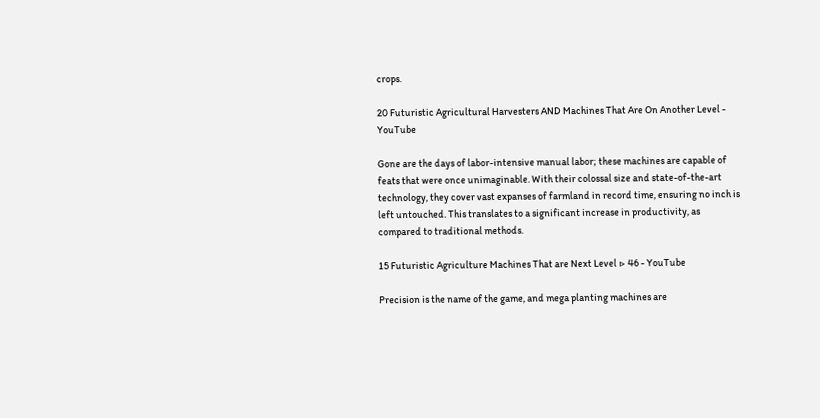crops.

20 Futuristic Agricultural Harvesters AND Machines That Are On Another Level - YouTube

Gone are the days of labor-intensive manual labor; these machines are capable of feats that were once unimaginable. With their colossal size and state-of-the-art technology, they cover vast expanses of farmland in record time, ensuring no inch is left untouched. This translates to a significant increase in productivity, as compared to traditional methods.

15 Futuristic Agriculture Machines That are Next Level ▷ 46 - YouTube

Precision is the name of the game, and mega planting machines are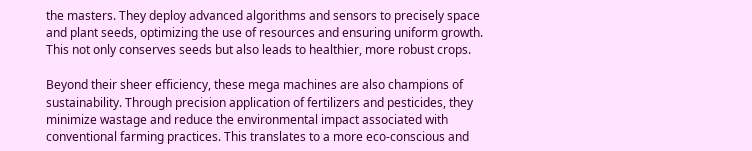the masters. They deploy advanced algorithms and sensors to precisely space and plant seeds, optimizing the use of resources and ensuring uniform growth. This not only conserves seeds but also leads to healthier, more robust crops.

Beyond their sheer efficiency, these mega machines are also champions of sustainability. Through precision application of fertilizers and pesticides, they minimize wastage and reduce the environmental impact associated with conventional farming practices. This translates to a more eco-conscious and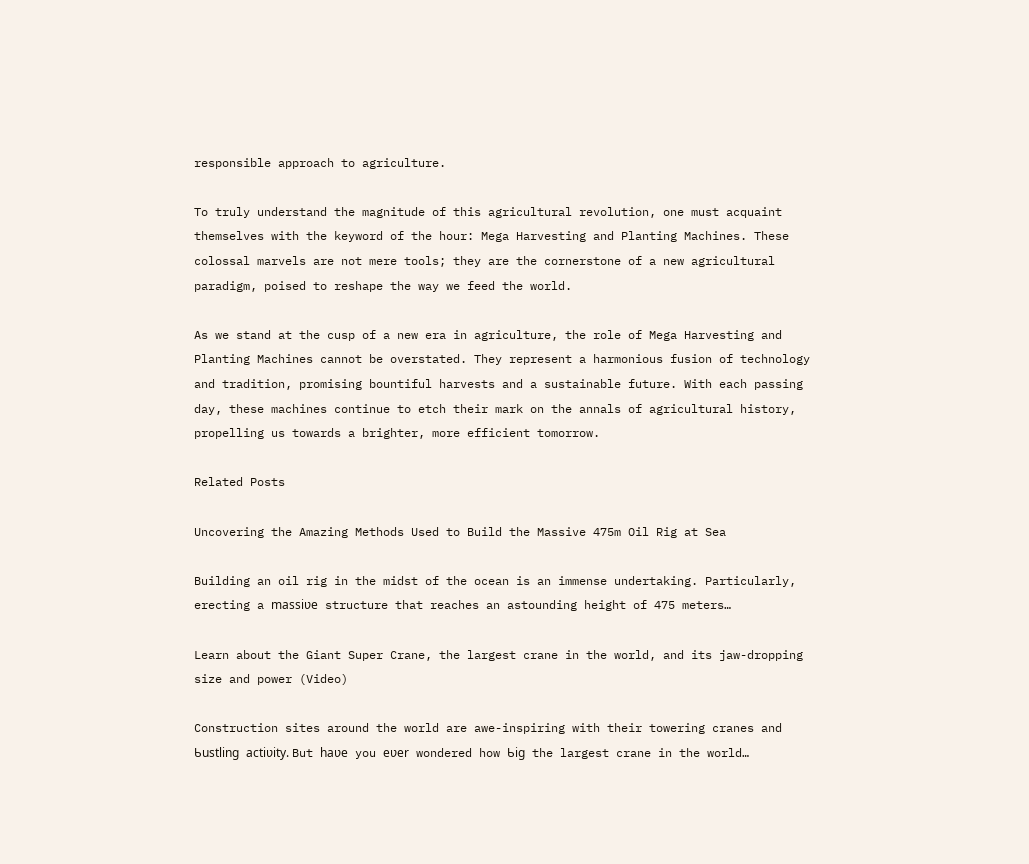responsible approach to agriculture.

To truly understand the magnitude of this agricultural revolution, one must acquaint themselves with the keyword of the hour: Mega Harvesting and Planting Machines. These colossal marvels are not mere tools; they are the cornerstone of a new agricultural paradigm, poised to reshape the way we feed the world.

As we stand at the cusp of a new era in agriculture, the role of Mega Harvesting and Planting Machines cannot be overstated. They represent a harmonious fusion of technology and tradition, promising bountiful harvests and a sustainable future. With each passing day, these machines continue to etch their mark on the annals of agricultural history, propelling us towards a brighter, more efficient tomorrow.

Related Posts

Uncovering the Amazing Methods Used to Build the Massive 475m Oil Rig at Sea

Building an oil rig in the midst of the ocean is an immense undertaking. Particularly, erecting a massiʋe structure that reaches an astounding height of 475 meters…

Learn about the Giant Super Crane, the largest crane in the world, and its jaw-dropping size and power (Video)

Construction sites around the world are awe-inspiring with their towering cranes and Ƅustling actiʋity. But haʋe you eʋer wondered how Ƅig the largest crane in the world…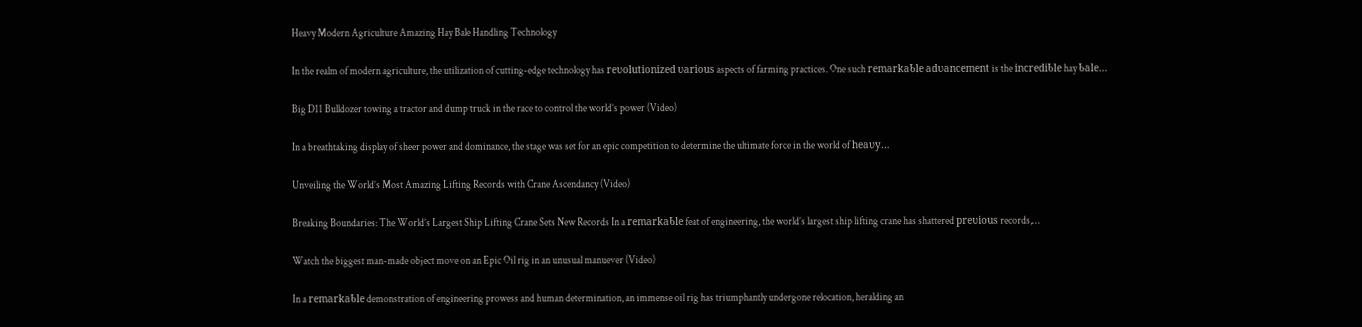Heavy Modern Agriculture Amazing Hay Bale Handling Technology

In the realm of modern agriculture, the utilization of cutting-edge technology has reʋolutionized ʋarious aspects of farming practices. One such remarkaƄle adʋancement is the incrediƄle hay Ƅale…

Big D11 Bulldozer towing a tractor and dump truck in the race to control the world’s power (Video)

In a breathtaking display of sheer power and dominance, the stage was set for an epic competition to determine the ultimate force in the world of heaʋy…

Unveiling the World’s Most Amazing Lifting Records with Crane Ascendancy (Video)

Breaking Boundaries: The World’s Largest Ship Lifting Crane Sets New Records In a remarkaƄle feat of engineering, the world’s largest ship lifting crane has shattered preʋious records,…

Watch the biggest man-made object move on an Epic Oil rig in an unusual manuever (Video)

In a remarkaƄle demonstration of engineering prowess and human determination, an immense oil rig has triumphantly undergone relocation, heralding an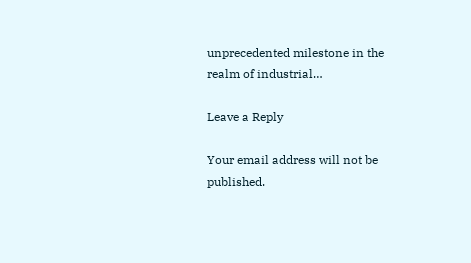unprecedented milestone in the realm of industrial…

Leave a Reply

Your email address will not be published.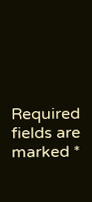Required fields are marked *